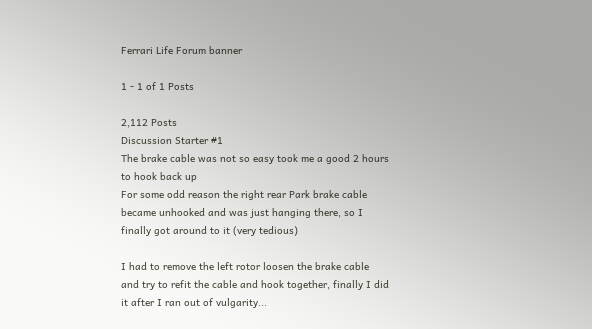Ferrari Life Forum banner

1 - 1 of 1 Posts

2,112 Posts
Discussion Starter #1
The brake cable was not so easy took me a good 2 hours to hook back up
For some odd reason the right rear Park brake cable became unhooked and was just hanging there, so I finally got around to it (very tedious)

I had to remove the left rotor loosen the brake cable and try to refit the cable and hook together, finally I did it after I ran out of vulgarity...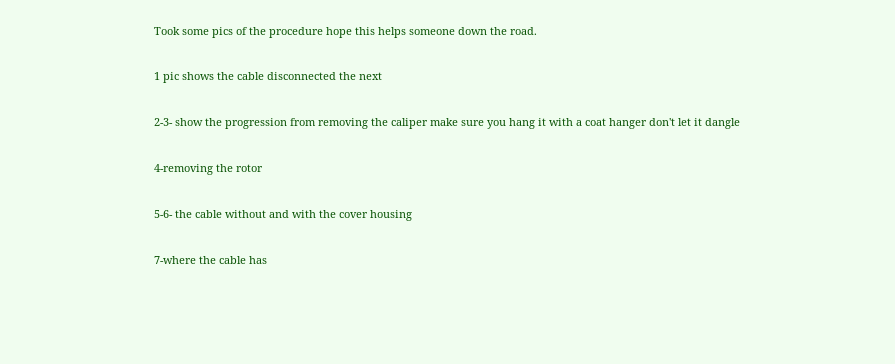Took some pics of the procedure hope this helps someone down the road.

1 pic shows the cable disconnected the next

2-3- show the progression from removing the caliper make sure you hang it with a coat hanger don't let it dangle

4-removing the rotor

5-6- the cable without and with the cover housing

7-where the cable has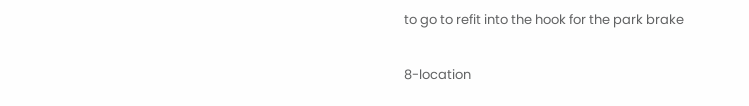to go to refit into the hook for the park brake

8-location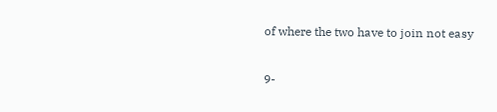of where the two have to join not easy

9-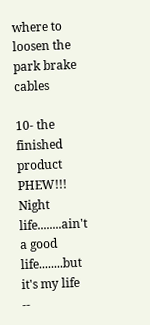where to loosen the park brake cables

10- the finished product PHEW!!!
Night life........ain't a good life........but it's my life --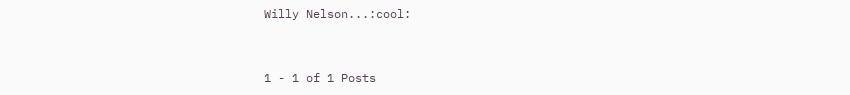Willy Nelson...:cool:


1 - 1 of 1 Posts